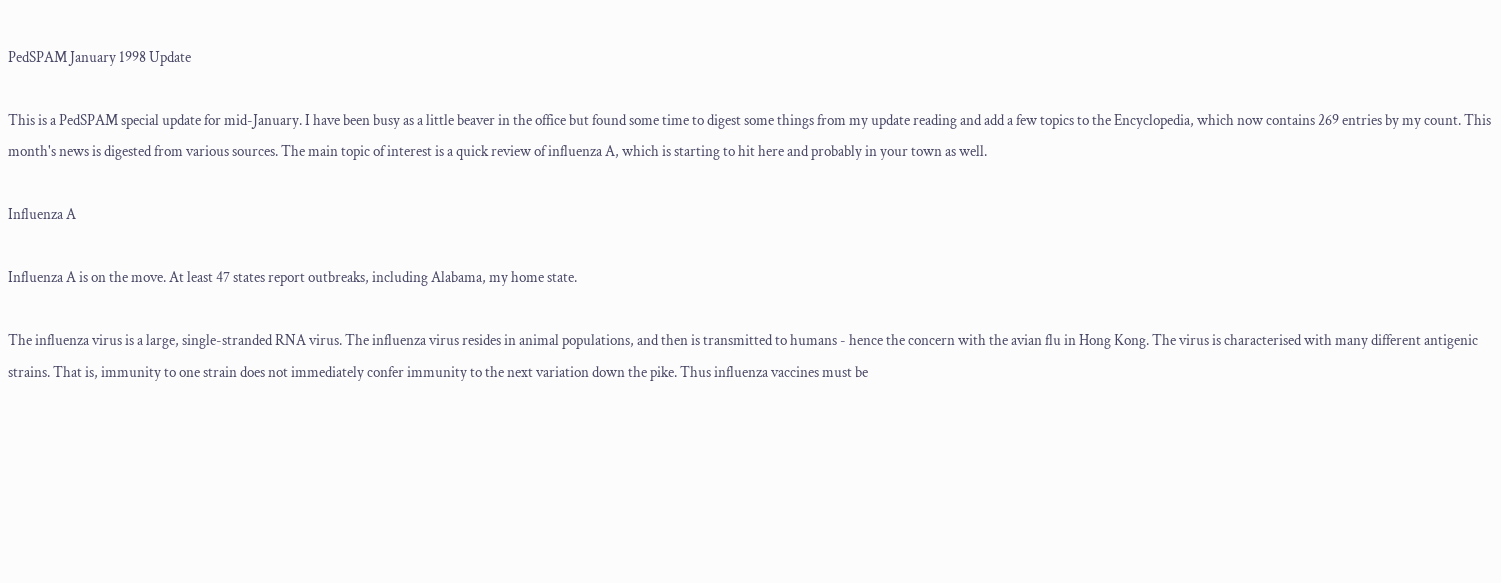PedSPAM January 1998 Update

This is a PedSPAM special update for mid-January. I have been busy as a little beaver in the office but found some time to digest some things from my update reading and add a few topics to the Encyclopedia, which now contains 269 entries by my count. This month's news is digested from various sources. The main topic of interest is a quick review of influenza A, which is starting to hit here and probably in your town as well.

Influenza A

Influenza A is on the move. At least 47 states report outbreaks, including Alabama, my home state.

The influenza virus is a large, single-stranded RNA virus. The influenza virus resides in animal populations, and then is transmitted to humans - hence the concern with the avian flu in Hong Kong. The virus is characterised with many different antigenic strains. That is, immunity to one strain does not immediately confer immunity to the next variation down the pike. Thus influenza vaccines must be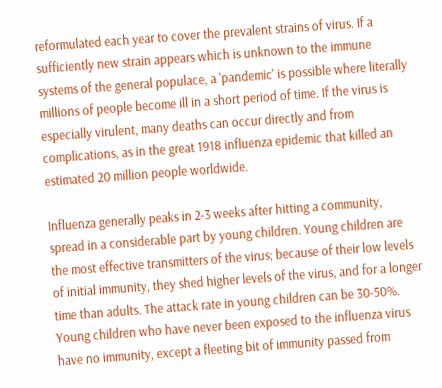reformulated each year to cover the prevalent strains of virus. If a sufficiently new strain appears which is unknown to the immune systems of the general populace, a 'pandemic' is possible where literally millions of people become ill in a short period of time. If the virus is especially virulent, many deaths can occur directly and from complications, as in the great 1918 influenza epidemic that killed an estimated 20 million people worldwide.

Influenza generally peaks in 2-3 weeks after hitting a community, spread in a considerable part by young children. Young children are the most effective transmitters of the virus; because of their low levels of initial immunity, they shed higher levels of the virus, and for a longer time than adults. The attack rate in young children can be 30-50%. Young children who have never been exposed to the influenza virus have no immunity, except a fleeting bit of immunity passed from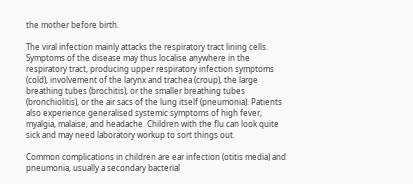the mother before birth.

The viral infection mainly attacks the respiratory tract lining cells. Symptoms of the disease may thus localise anywhere in the respiratory tract, producing upper respiratory infection symptoms (cold), involvement of the larynx and trachea (croup), the large breathing tubes (brochitis), or the smaller breathing tubes (bronchiolitis), or the air sacs of the lung itself (pneumonia). Patients also experience generalised systemic symptoms of high fever, myalgia, malaise, and headache. Children with the flu can look quite sick and may need laboratory workup to sort things out.

Common complications in children are ear infection (otitis media) and pneumonia, usually a secondary bacterial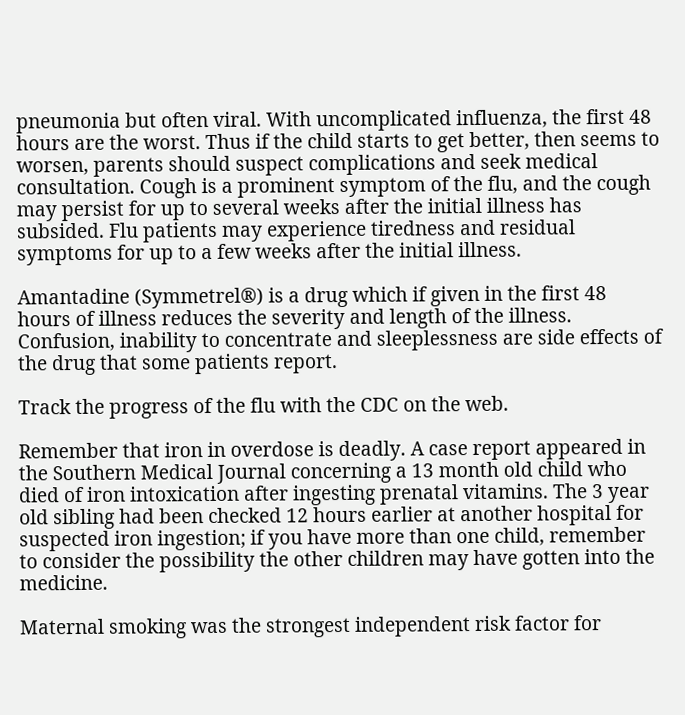pneumonia but often viral. With uncomplicated influenza, the first 48 hours are the worst. Thus if the child starts to get better, then seems to worsen, parents should suspect complications and seek medical consultation. Cough is a prominent symptom of the flu, and the cough may persist for up to several weeks after the initial illness has subsided. Flu patients may experience tiredness and residual symptoms for up to a few weeks after the initial illness.

Amantadine (Symmetrel®) is a drug which if given in the first 48 hours of illness reduces the severity and length of the illness. Confusion, inability to concentrate and sleeplessness are side effects of the drug that some patients report.

Track the progress of the flu with the CDC on the web.

Remember that iron in overdose is deadly. A case report appeared in the Southern Medical Journal concerning a 13 month old child who died of iron intoxication after ingesting prenatal vitamins. The 3 year old sibling had been checked 12 hours earlier at another hospital for suspected iron ingestion; if you have more than one child, remember to consider the possibility the other children may have gotten into the medicine.

Maternal smoking was the strongest independent risk factor for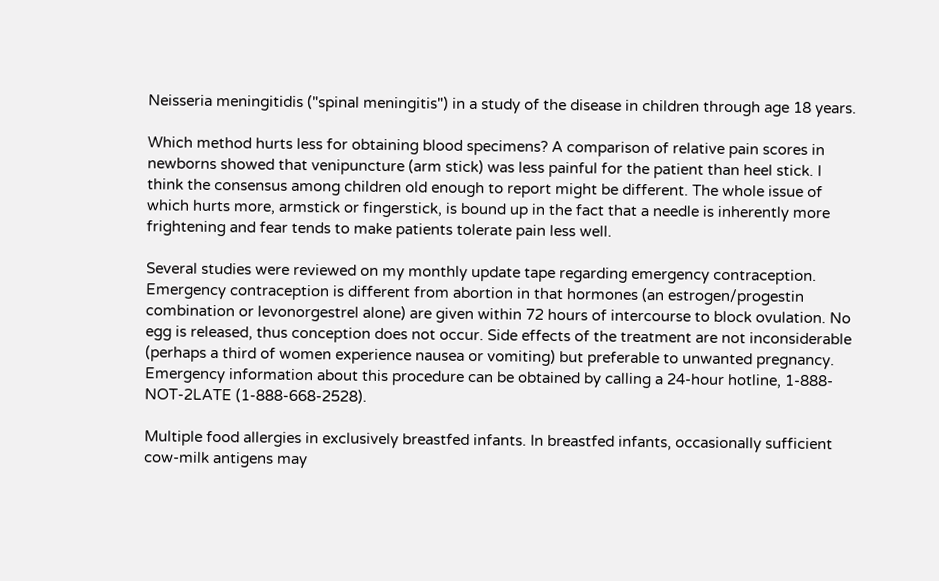Neisseria meningitidis ("spinal meningitis") in a study of the disease in children through age 18 years.

Which method hurts less for obtaining blood specimens? A comparison of relative pain scores in newborns showed that venipuncture (arm stick) was less painful for the patient than heel stick. I think the consensus among children old enough to report might be different. The whole issue of which hurts more, armstick or fingerstick, is bound up in the fact that a needle is inherently more frightening and fear tends to make patients tolerate pain less well.

Several studies were reviewed on my monthly update tape regarding emergency contraception. Emergency contraception is different from abortion in that hormones (an estrogen/progestin combination or levonorgestrel alone) are given within 72 hours of intercourse to block ovulation. No egg is released, thus conception does not occur. Side effects of the treatment are not inconsiderable (perhaps a third of women experience nausea or vomiting) but preferable to unwanted pregnancy. Emergency information about this procedure can be obtained by calling a 24-hour hotline, 1-888-NOT-2LATE (1-888-668-2528).

Multiple food allergies in exclusively breastfed infants. In breastfed infants, occasionally sufficient cow-milk antigens may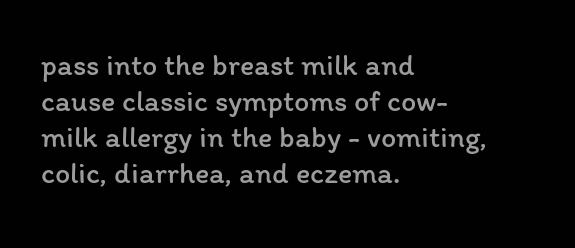pass into the breast milk and cause classic symptoms of cow-milk allergy in the baby - vomiting, colic, diarrhea, and eczema.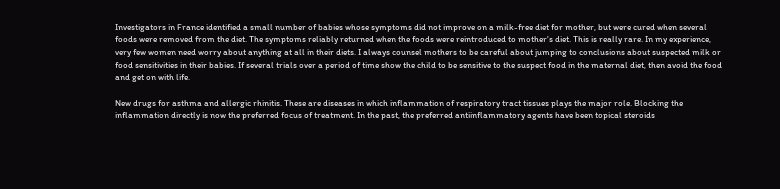Investigators in France identified a small number of babies whose symptoms did not improve on a milk-free diet for mother, but were cured when several foods were removed from the diet. The symptoms reliably returned when the foods were reintroduced to mother's diet. This is really rare. In my experience, very few women need worry about anything at all in their diets. I always counsel mothers to be careful about jumping to conclusions about suspected milk or food sensitivities in their babies. If several trials over a period of time show the child to be sensitive to the suspect food in the maternal diet, then avoid the food and get on with life.

New drugs for asthma and allergic rhinitis. These are diseases in which inflammation of respiratory tract tissues plays the major role. Blocking the inflammation directly is now the preferred focus of treatment. In the past, the preferred antiinflammatory agents have been topical steroids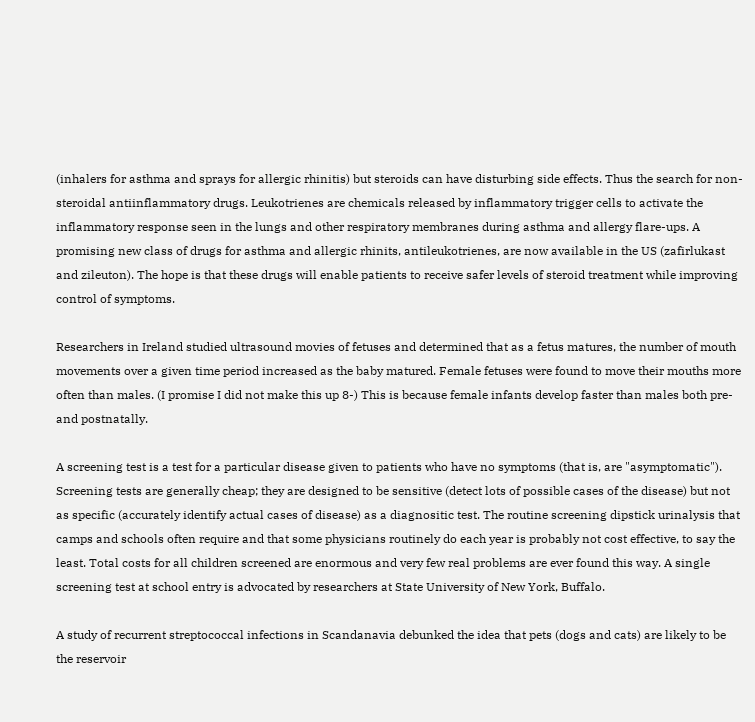(inhalers for asthma and sprays for allergic rhinitis) but steroids can have disturbing side effects. Thus the search for non-steroidal antiinflammatory drugs. Leukotrienes are chemicals released by inflammatory trigger cells to activate the inflammatory response seen in the lungs and other respiratory membranes during asthma and allergy flare-ups. A promising new class of drugs for asthma and allergic rhinits, antileukotrienes, are now available in the US (zafirlukast and zileuton). The hope is that these drugs will enable patients to receive safer levels of steroid treatment while improving control of symptoms.

Researchers in Ireland studied ultrasound movies of fetuses and determined that as a fetus matures, the number of mouth movements over a given time period increased as the baby matured. Female fetuses were found to move their mouths more often than males. (I promise I did not make this up 8-) This is because female infants develop faster than males both pre- and postnatally.

A screening test is a test for a particular disease given to patients who have no symptoms (that is, are "asymptomatic"). Screening tests are generally cheap; they are designed to be sensitive (detect lots of possible cases of the disease) but not as specific (accurately identify actual cases of disease) as a diagnositic test. The routine screening dipstick urinalysis that camps and schools often require and that some physicians routinely do each year is probably not cost effective, to say the least. Total costs for all children screened are enormous and very few real problems are ever found this way. A single screening test at school entry is advocated by researchers at State University of New York, Buffalo.

A study of recurrent streptococcal infections in Scandanavia debunked the idea that pets (dogs and cats) are likely to be the reservoir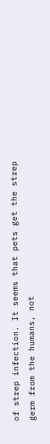of strep infection. It seems that pets get the strep germ from the humans, not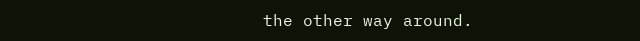the other way around.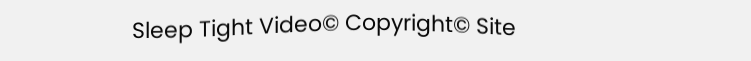Sleep Tight Video© Copyright© Site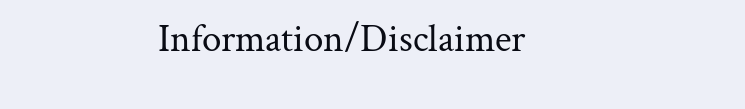Information/Disclaimer